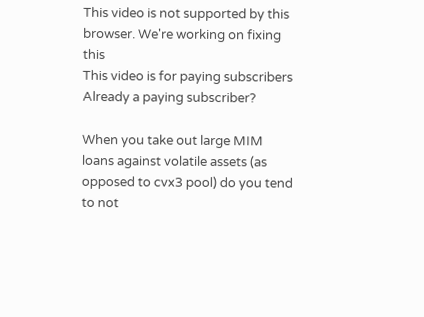This video is not supported by this browser. We're working on fixing this
This video is for paying subscribers
Already a paying subscriber?

When you take out large MIM loans against volatile assets (as opposed to cvx3 pool) do you tend to not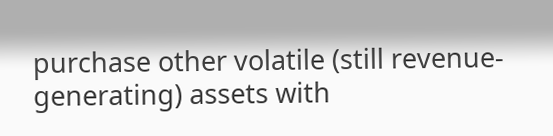purchase other volatile (still revenue-generating) assets with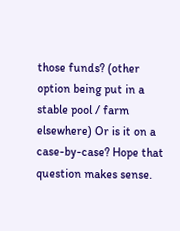those funds? (other option being put in a stable pool / farm elsewhere) Or is it on a case-by-case? Hope that question makes sense.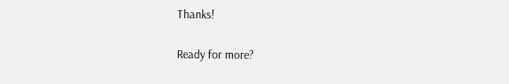Thanks!

Ready for more?